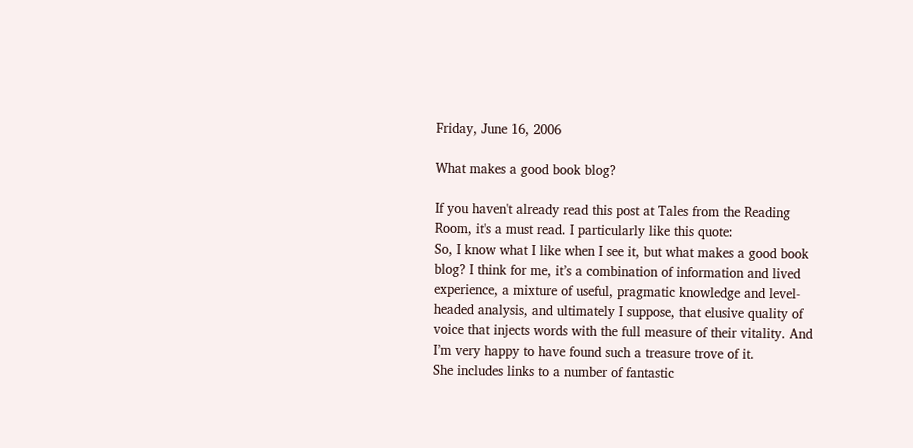Friday, June 16, 2006

What makes a good book blog?

If you haven't already read this post at Tales from the Reading Room, it's a must read. I particularly like this quote:
So, I know what I like when I see it, but what makes a good book blog? I think for me, it’s a combination of information and lived experience, a mixture of useful, pragmatic knowledge and level-headed analysis, and ultimately I suppose, that elusive quality of voice that injects words with the full measure of their vitality. And I’m very happy to have found such a treasure trove of it.
She includes links to a number of fantastic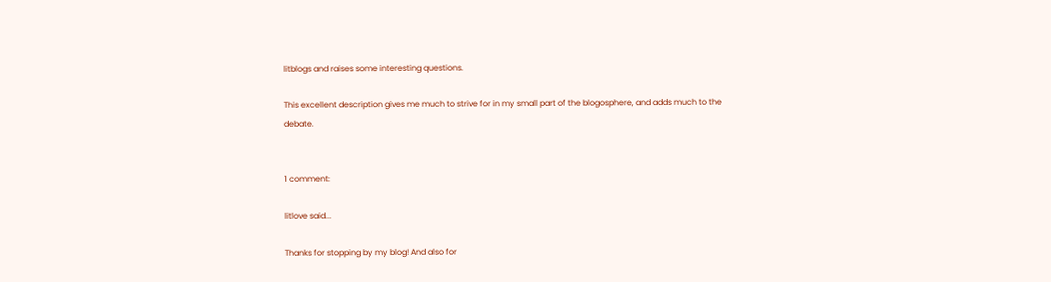litblogs and raises some interesting questions.

This excellent description gives me much to strive for in my small part of the blogosphere, and adds much to the debate.


1 comment:

litlove said...

Thanks for stopping by my blog! And also for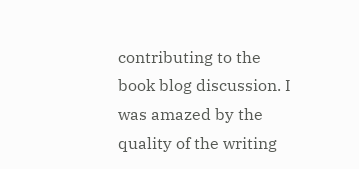contributing to the book blog discussion. I was amazed by the quality of the writing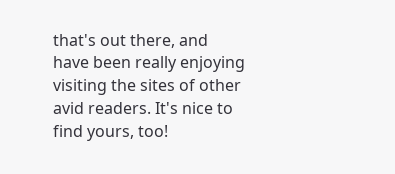that's out there, and have been really enjoying visiting the sites of other avid readers. It's nice to find yours, too!